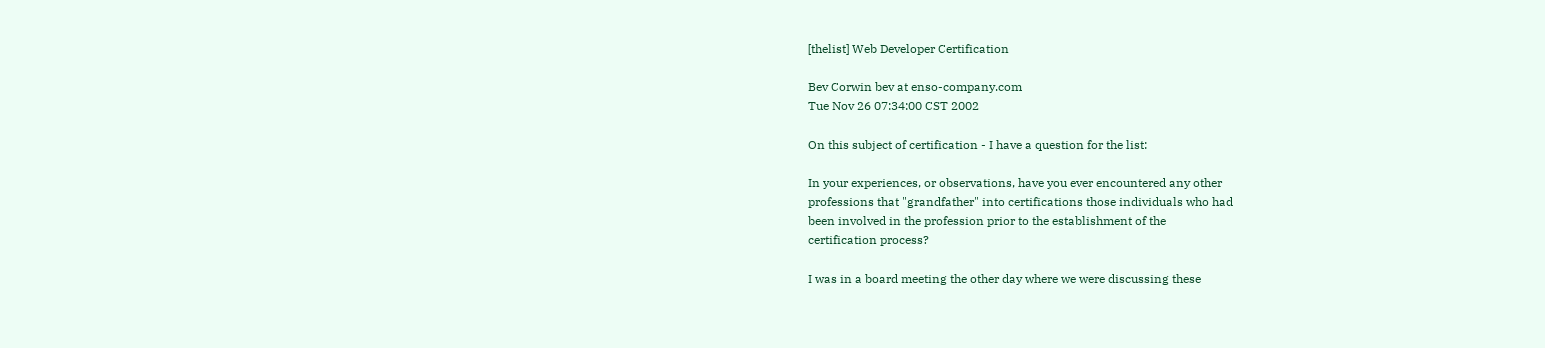[thelist] Web Developer Certification

Bev Corwin bev at enso-company.com
Tue Nov 26 07:34:00 CST 2002

On this subject of certification - I have a question for the list:

In your experiences, or observations, have you ever encountered any other
professions that "grandfather" into certifications those individuals who had
been involved in the profession prior to the establishment of the
certification process?

I was in a board meeting the other day where we were discussing these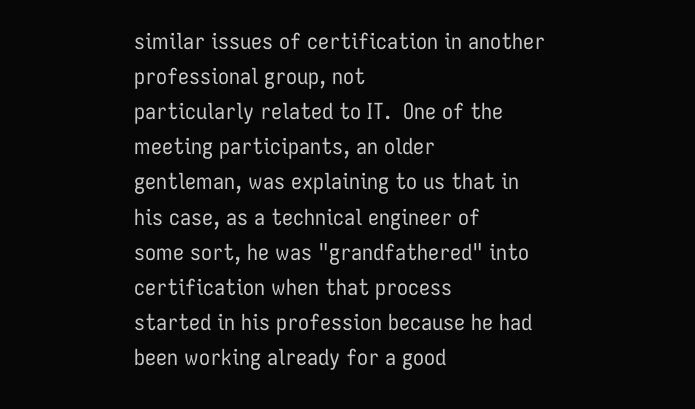similar issues of certification in another professional group, not
particularly related to IT.  One of the meeting participants, an older
gentleman, was explaining to us that in his case, as a technical engineer of
some sort, he was "grandfathered" into certification when that process
started in his profession because he had been working already for a good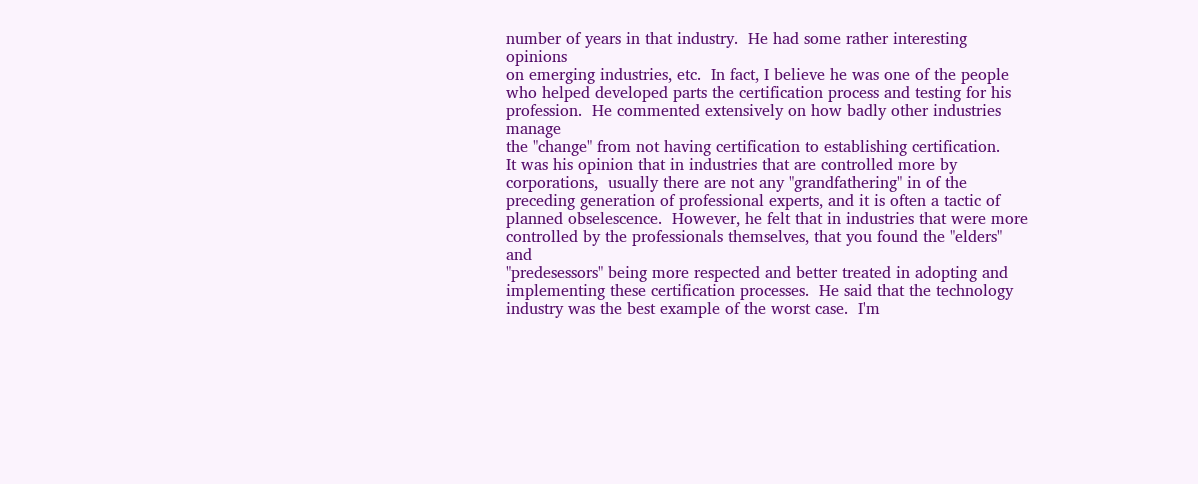number of years in that industry.  He had some rather interesting opinions
on emerging industries, etc.  In fact, I believe he was one of the people
who helped developed parts the certification process and testing for his
profession.  He commented extensively on how badly other industries manage
the "change" from not having certification to establishing certification.
It was his opinion that in industries that are controlled more by
corporations,  usually there are not any "grandfathering" in of the
preceding generation of professional experts, and it is often a tactic of
planned obselescence.  However, he felt that in industries that were more
controlled by the professionals themselves, that you found the "elders" and
"predesessors" being more respected and better treated in adopting and
implementing these certification processes.  He said that the technology
industry was the best example of the worst case.  I'm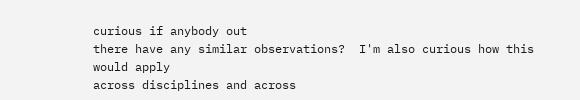curious if anybody out
there have any similar observations?  I'm also curious how this would apply
across disciplines and across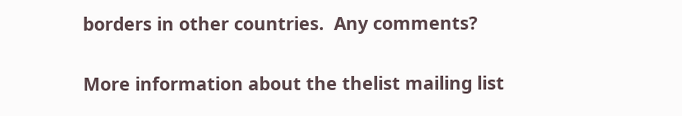borders in other countries.  Any comments?


More information about the thelist mailing list